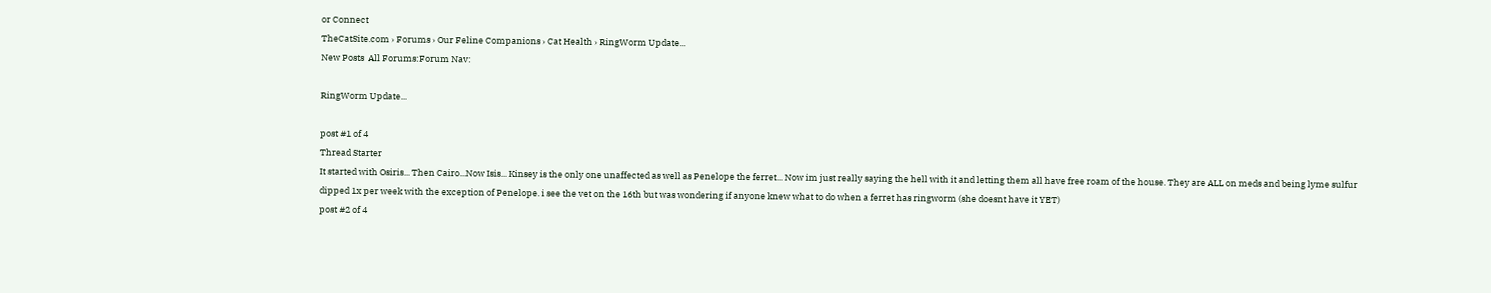or Connect
TheCatSite.com › Forums › Our Feline Companions › Cat Health › RingWorm Update...
New Posts  All Forums:Forum Nav:

RingWorm Update...

post #1 of 4
Thread Starter
It started with Osiris... Then Cairo...Now Isis... Kinsey is the only one unaffected as well as Penelope the ferret... Now im just really saying the hell with it and letting them all have free roam of the house. They are ALL on meds and being lyme sulfur dipped 1x per week with the exception of Penelope. i see the vet on the 16th but was wondering if anyone knew what to do when a ferret has ringworm (she doesnt have it YET)
post #2 of 4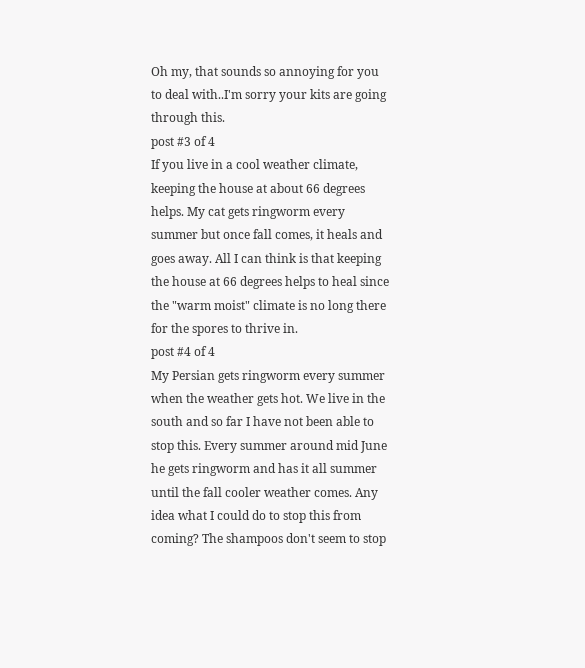Oh my, that sounds so annoying for you to deal with..I'm sorry your kits are going through this.
post #3 of 4
If you live in a cool weather climate, keeping the house at about 66 degrees helps. My cat gets ringworm every summer but once fall comes, it heals and goes away. All I can think is that keeping the house at 66 degrees helps to heal since the "warm moist" climate is no long there for the spores to thrive in.
post #4 of 4
My Persian gets ringworm every summer when the weather gets hot. We live in the south and so far I have not been able to stop this. Every summer around mid June he gets ringworm and has it all summer until the fall cooler weather comes. Any idea what I could do to stop this from coming? The shampoos don't seem to stop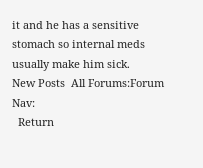it and he has a sensitive stomach so internal meds usually make him sick.
New Posts  All Forums:Forum Nav:
  Return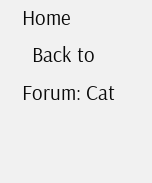Home
  Back to Forum: Cat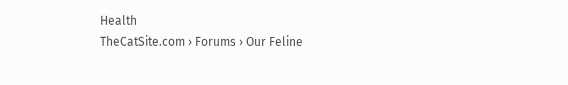Health
TheCatSite.com › Forums › Our Feline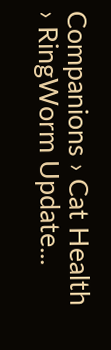Companions › Cat Health › RingWorm Update...